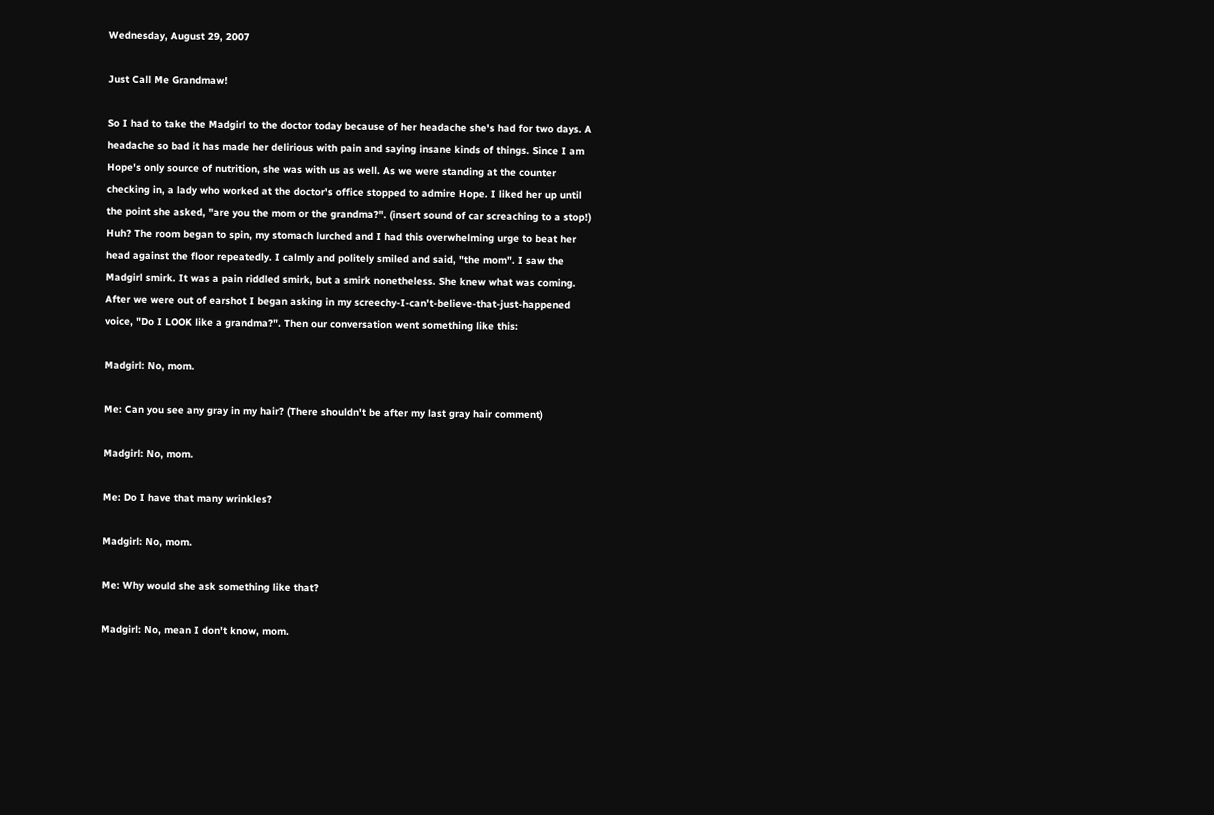Wednesday, August 29, 2007

Just Call Me Grandmaw!

So I had to take the Madgirl to the doctor today because of her headache she's had for two days. A headache so bad it has made her delirious with pain and saying insane kinds of things. Since I am Hope's only source of nutrition, she was with us as well. As we were standing at the counter checking in, a lady who worked at the doctor's office stopped to admire Hope. I liked her up until the point she asked, "are you the mom or the grandma?". (insert sound of car screaching to a stop!)
Huh? The room began to spin, my stomach lurched and I had this overwhelming urge to beat her head against the floor repeatedly. I calmly and politely smiled and said, "the mom". I saw the Madgirl smirk. It was a pain riddled smirk, but a smirk nonetheless. She knew what was coming. After we were out of earshot I began asking in my screechy-I-can't-believe-that-just-happened voice, "Do I LOOK like a grandma?". Then our conversation went something like this:

Madgirl: No, mom.

Me: Can you see any gray in my hair? (There shouldn't be after my last gray hair comment)

Madgirl: No, mom.

Me: Do I have that many wrinkles?

Madgirl: No, mom.

Me: Why would she ask something like that?

Madgirl: No, mean I don't know, mom.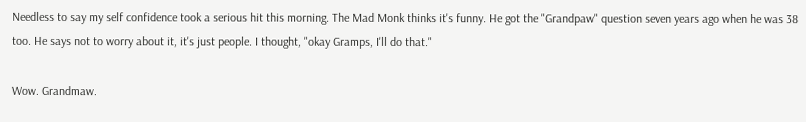Needless to say my self confidence took a serious hit this morning. The Mad Monk thinks it's funny. He got the "Grandpaw" question seven years ago when he was 38 too. He says not to worry about it, it's just people. I thought, "okay Gramps, I'll do that."

Wow. Grandmaw.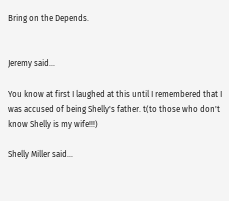Bring on the Depends.


Jeremy said...

You know at first I laughed at this until I remembered that I was accused of being Shelly's father. t(to those who don't know Shelly is my wife!!!)

Shelly Miller said...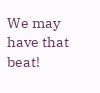We may have that beat!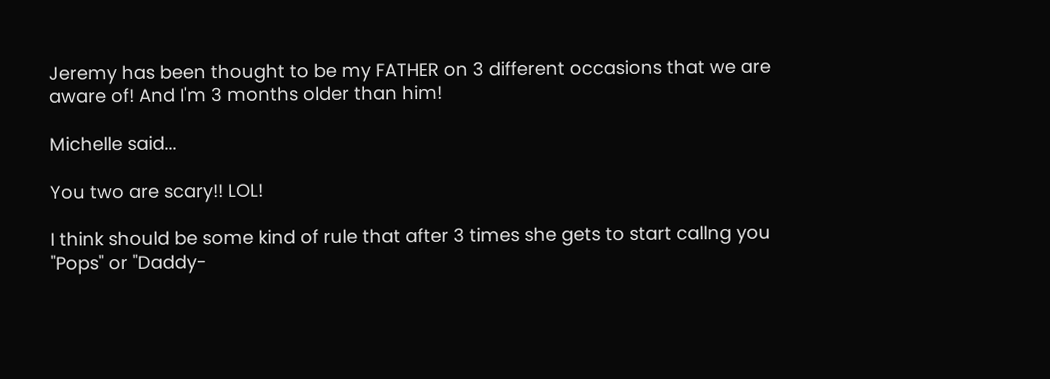Jeremy has been thought to be my FATHER on 3 different occasions that we are aware of! And I'm 3 months older than him!

Michelle said...

You two are scary!! LOL!

I think should be some kind of rule that after 3 times she gets to start callng you "Pops" or "Daddy-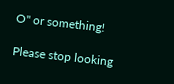O" or something!

Please stop looking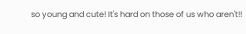so young and cute! It's hard on those of us who aren't!!